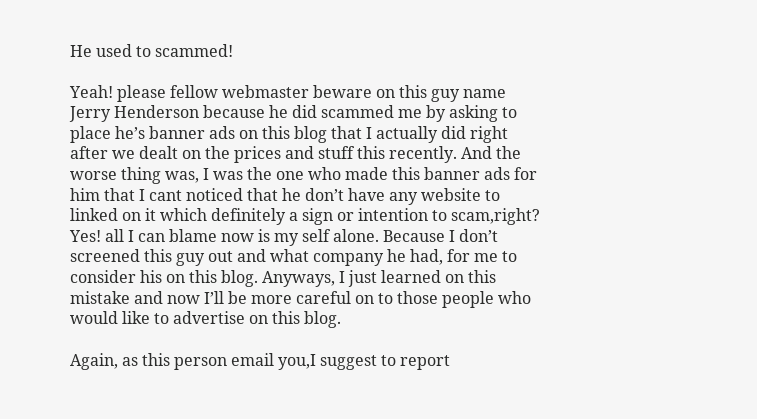He used to scammed!

Yeah! please fellow webmaster beware on this guy name Jerry Henderson because he did scammed me by asking to place he’s banner ads on this blog that I actually did right after we dealt on the prices and stuff this recently. And the worse thing was, I was the one who made this banner ads for him that I cant noticed that he don’t have any website to linked on it which definitely a sign or intention to scam,right? Yes! all I can blame now is my self alone. Because I don’t  screened this guy out and what company he had, for me to consider his on this blog. Anyways, I just learned on this mistake and now I’ll be more careful on to those people who would like to advertise on this blog.

Again, as this person email you,I suggest to report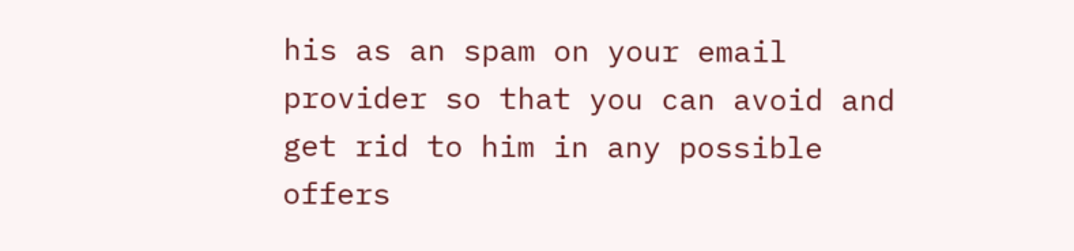his as an spam on your email provider so that you can avoid and get rid to him in any possible offers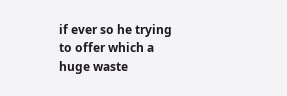if ever so he trying to offer which a huge waste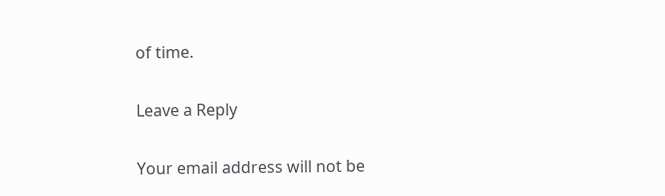of time.

Leave a Reply

Your email address will not be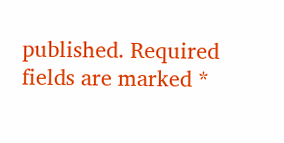published. Required fields are marked *